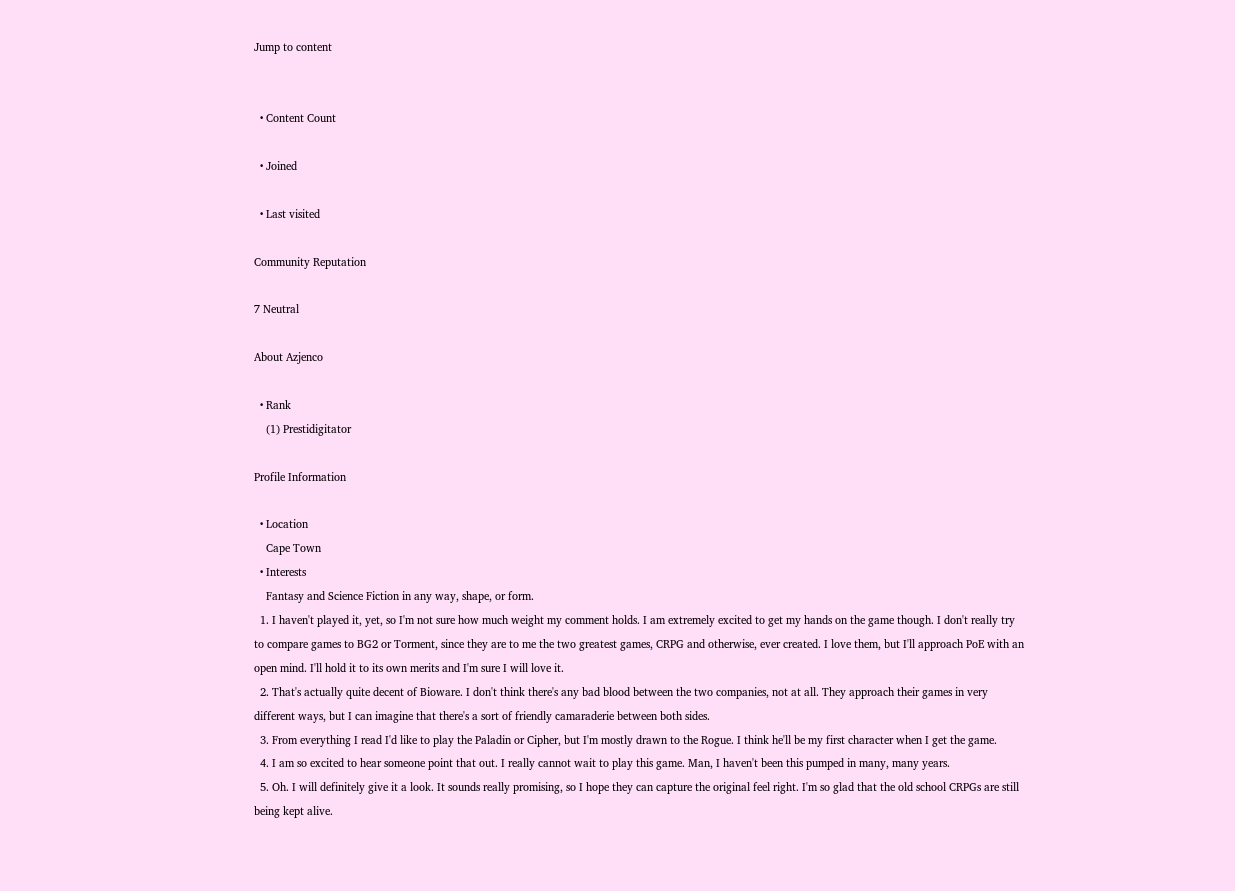Jump to content


  • Content Count

  • Joined

  • Last visited

Community Reputation

7 Neutral

About Azjenco

  • Rank
    (1) Prestidigitator

Profile Information

  • Location
    Cape Town
  • Interests
    Fantasy and Science Fiction in any way, shape, or form.
  1. I haven't played it, yet, so I'm not sure how much weight my comment holds. I am extremely excited to get my hands on the game though. I don't really try to compare games to BG2 or Torment, since they are to me the two greatest games, CRPG and otherwise, ever created. I love them, but I'll approach PoE with an open mind. I'll hold it to its own merits and I'm sure I will love it.
  2. That's actually quite decent of Bioware. I don't think there's any bad blood between the two companies, not at all. They approach their games in very different ways, but I can imagine that there's a sort of friendly camaraderie between both sides.
  3. From everything I read I'd like to play the Paladin or Cipher, but I'm mostly drawn to the Rogue. I think he'll be my first character when I get the game.
  4. I am so excited to hear someone point that out. I really cannot wait to play this game. Man, I haven't been this pumped in many, many years.
  5. Oh. I will definitely give it a look. It sounds really promising, so I hope they can capture the original feel right. I'm so glad that the old school CRPGs are still being kept alive.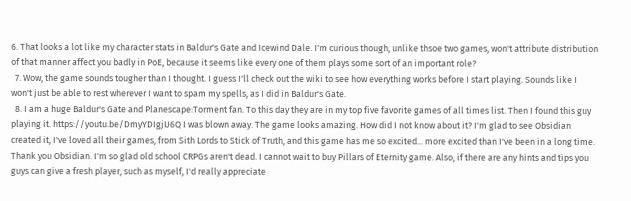6. That looks a lot like my character stats in Baldur's Gate and Icewind Dale. I'm curious though, unlike thsoe two games, won't attribute distribution of that manner affect you badly in PoE, because it seems like every one of them plays some sort of an important role?
  7. Wow, the game sounds tougher than I thought. I guess I'll check out the wiki to see how everything works before I start playing. Sounds like I won't just be able to rest wherever I want to spam my spells, as I did in Baldur's Gate.
  8. I am a huge Baldur's Gate and Planescape:Torment fan. To this day they are in my top five favorite games of all times list. Then I found this guy playing it. https://youtu.be/DmyYDIgjU6Q I was blown away. The game looks amazing. How did I not know about it? I'm glad to see Obsidian created it, I've loved all their games, from Sith Lords to Stick of Truth, and this game has me so excited... more excited than I've been in a long time. Thank you Obsidian. I'm so glad old school CRPGs aren't dead. I cannot wait to buy Pillars of Eternity game. Also, if there are any hints and tips you guys can give a fresh player, such as myself, I'd really appreciate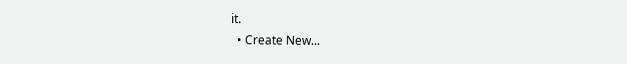it.
  • Create New...